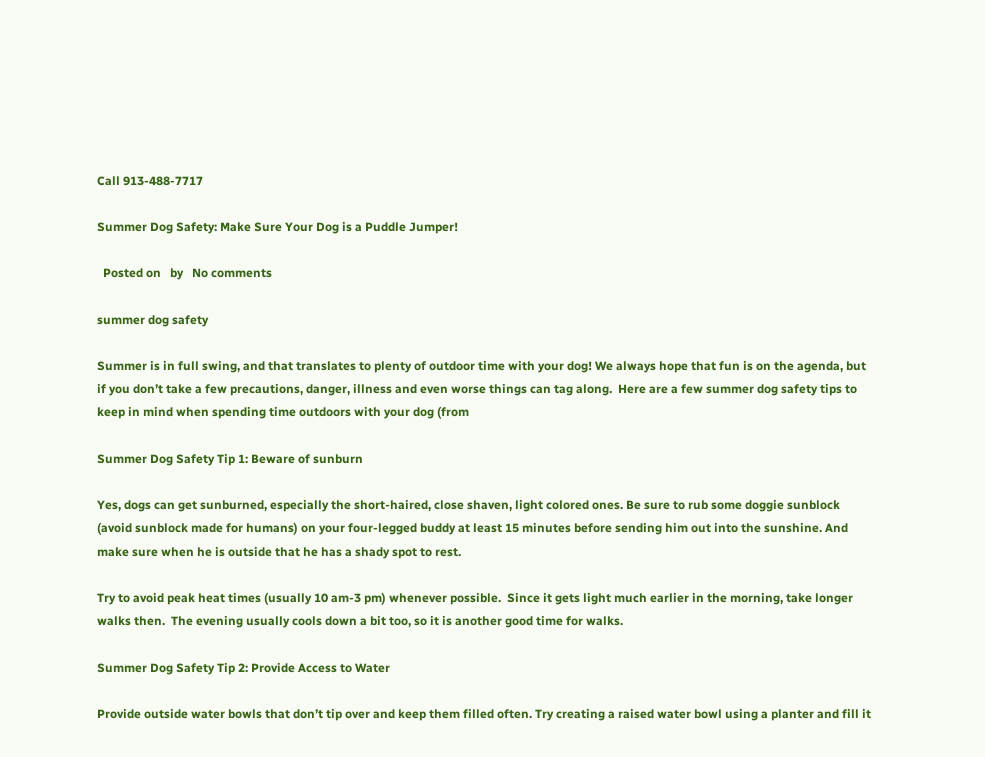Call 913-488-7717

Summer Dog Safety: Make Sure Your Dog is a Puddle Jumper!

  Posted on   by   No comments

summer dog safety

Summer is in full swing, and that translates to plenty of outdoor time with your dog! We always hope that fun is on the agenda, but if you don’t take a few precautions, danger, illness and even worse things can tag along.  Here are a few summer dog safety tips to keep in mind when spending time outdoors with your dog (from

Summer Dog Safety Tip 1: Beware of sunburn

Yes, dogs can get sunburned, especially the short-haired, close shaven, light colored ones. Be sure to rub some doggie sunblock (avoid sunblock made for humans) on your four-legged buddy at least 15 minutes before sending him out into the sunshine. And make sure when he is outside that he has a shady spot to rest.

Try to avoid peak heat times (usually 10 am-3 pm) whenever possible.  Since it gets light much earlier in the morning, take longer walks then.  The evening usually cools down a bit too, so it is another good time for walks.

Summer Dog Safety Tip 2: Provide Access to Water

Provide outside water bowls that don’t tip over and keep them filled often. Try creating a raised water bowl using a planter and fill it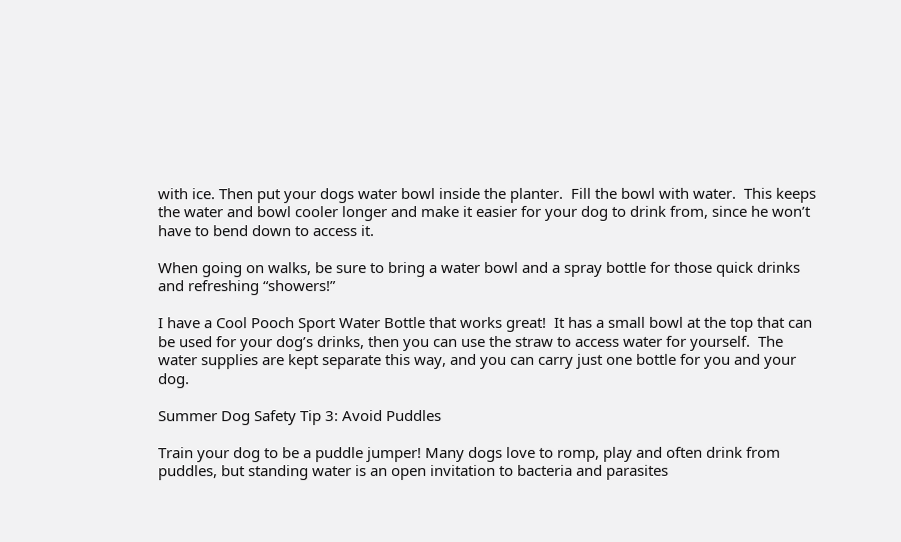with ice. Then put your dogs water bowl inside the planter.  Fill the bowl with water.  This keeps the water and bowl cooler longer and make it easier for your dog to drink from, since he won’t have to bend down to access it.

When going on walks, be sure to bring a water bowl and a spray bottle for those quick drinks and refreshing “showers!”

I have a Cool Pooch Sport Water Bottle that works great!  It has a small bowl at the top that can be used for your dog’s drinks, then you can use the straw to access water for yourself.  The water supplies are kept separate this way, and you can carry just one bottle for you and your dog.

Summer Dog Safety Tip 3: Avoid Puddles

Train your dog to be a puddle jumper! Many dogs love to romp, play and often drink from puddles, but standing water is an open invitation to bacteria and parasites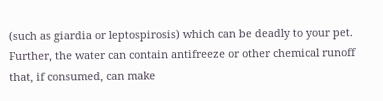(such as giardia or leptospirosis) which can be deadly to your pet. Further, the water can contain antifreeze or other chemical runoff that, if consumed, can make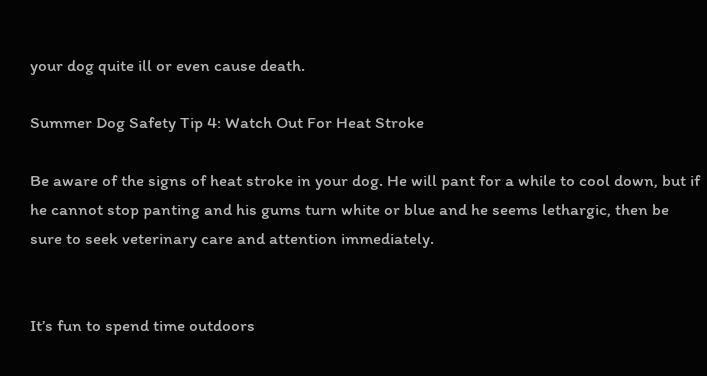your dog quite ill or even cause death.

Summer Dog Safety Tip 4: Watch Out For Heat Stroke

Be aware of the signs of heat stroke in your dog. He will pant for a while to cool down, but if he cannot stop panting and his gums turn white or blue and he seems lethargic, then be sure to seek veterinary care and attention immediately.


It’s fun to spend time outdoors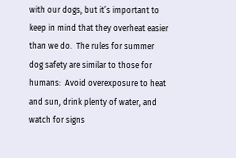with our dogs, but it’s important to keep in mind that they overheat easier than we do.  The rules for summer dog safety are similar to those for humans:  Avoid overexposure to heat and sun, drink plenty of water, and watch for signs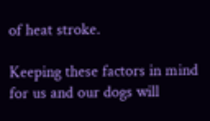of heat stroke.

Keeping these factors in mind for us and our dogs will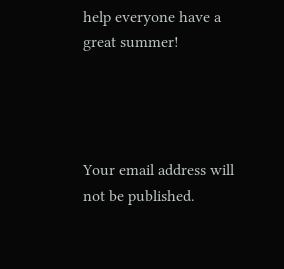help everyone have a great summer!




Your email address will not be published.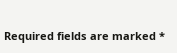Required fields are marked *